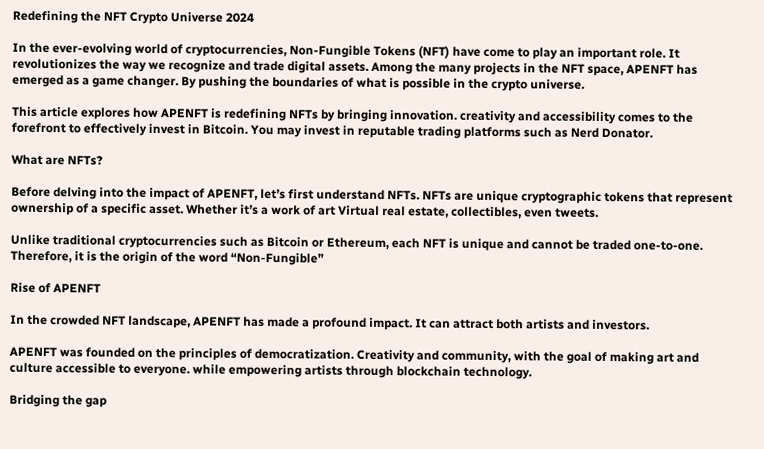Redefining the NFT Crypto Universe 2024

In the ever-evolving world of cryptocurrencies, Non-Fungible Tokens (NFT) have come to play an important role. It revolutionizes the way we recognize and trade digital assets. Among the many projects in the NFT space, APENFT has emerged as a game changer. By pushing the boundaries of what is possible in the crypto universe.

This article explores how APENFT is redefining NFTs by bringing innovation. creativity and accessibility comes to the forefront to effectively invest in Bitcoin. You may invest in reputable trading platforms such as Nerd Donator.

What are NFTs?

Before delving into the impact of APENFT, let’s first understand NFTs. NFTs are unique cryptographic tokens that represent ownership of a specific asset. Whether it’s a work of art Virtual real estate, collectibles, even tweets.

Unlike traditional cryptocurrencies such as Bitcoin or Ethereum, each NFT is unique and cannot be traded one-to-one. Therefore, it is the origin of the word “Non-Fungible”

Rise of APENFT

In the crowded NFT landscape, APENFT has made a profound impact. It can attract both artists and investors.

APENFT was founded on the principles of democratization. Creativity and community, with the goal of making art and culture accessible to everyone. while empowering artists through blockchain technology.

Bridging the gap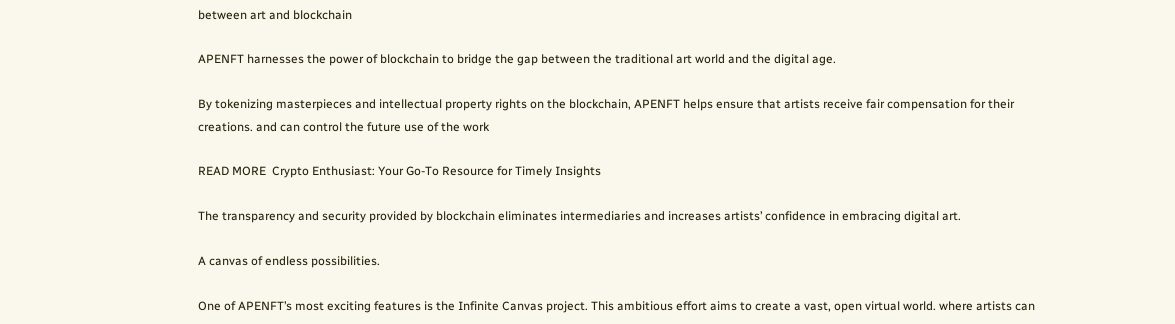between art and blockchain

APENFT harnesses the power of blockchain to bridge the gap between the traditional art world and the digital age.

By tokenizing masterpieces and intellectual property rights on the blockchain, APENFT helps ensure that artists receive fair compensation for their creations. and can control the future use of the work

READ MORE  Crypto Enthusiast: Your Go-To Resource for Timely Insights

The transparency and security provided by blockchain eliminates intermediaries and increases artists’ confidence in embracing digital art.

A canvas of endless possibilities.

One of APENFT’s most exciting features is the Infinite Canvas project. This ambitious effort aims to create a vast, open virtual world. where artists can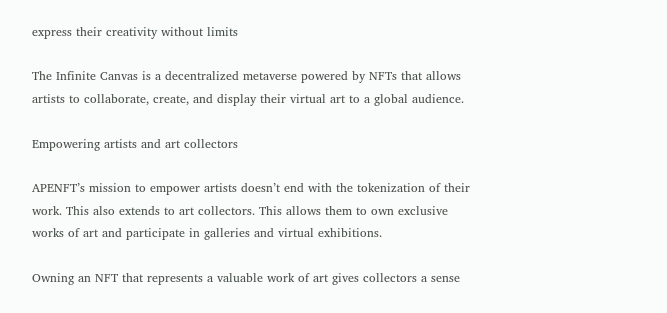express their creativity without limits

The Infinite Canvas is a decentralized metaverse powered by NFTs that allows artists to collaborate, create, and display their virtual art to a global audience.

Empowering artists and art collectors

APENFT’s mission to empower artists doesn’t end with the tokenization of their work. This also extends to art collectors. This allows them to own exclusive works of art and participate in galleries and virtual exhibitions.

Owning an NFT that represents a valuable work of art gives collectors a sense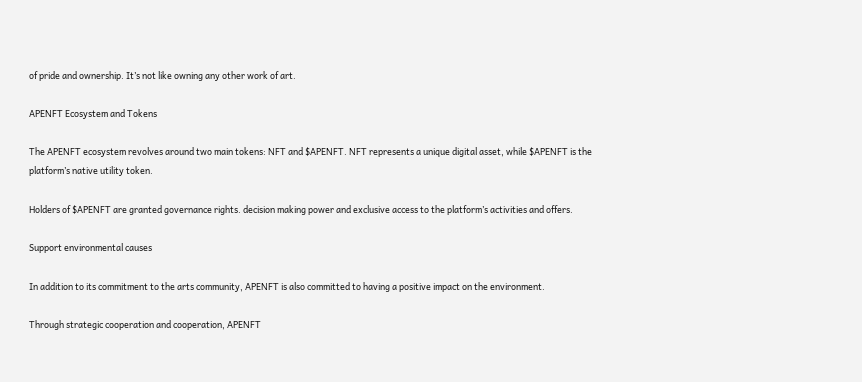of pride and ownership. It’s not like owning any other work of art.

APENFT Ecosystem and Tokens

The APENFT ecosystem revolves around two main tokens: NFT and $APENFT. NFT represents a unique digital asset, while $APENFT is the platform’s native utility token.

Holders of $APENFT are granted governance rights. decision making power and exclusive access to the platform’s activities and offers.

Support environmental causes

In addition to its commitment to the arts community, APENFT is also committed to having a positive impact on the environment.

Through strategic cooperation and cooperation, APENFT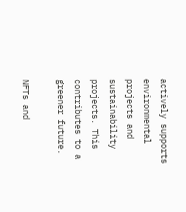actively supports environmental projects and sustainability projects. This contributes to a greener future.

NFTs and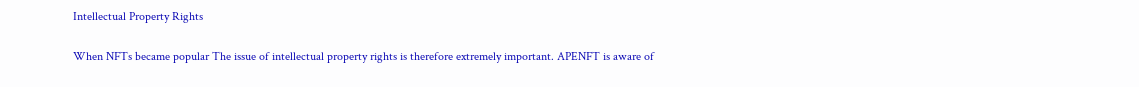Intellectual Property Rights

When NFTs became popular The issue of intellectual property rights is therefore extremely important. APENFT is aware of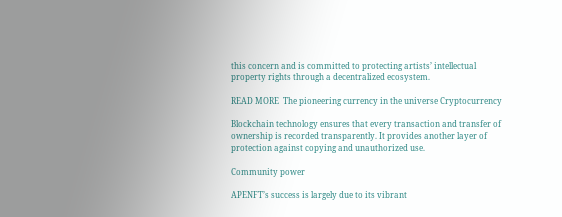this concern and is committed to protecting artists’ intellectual property rights through a decentralized ecosystem.

READ MORE  The pioneering currency in the universe Cryptocurrency

Blockchain technology ensures that every transaction and transfer of ownership is recorded transparently. It provides another layer of protection against copying and unauthorized use.

Community power

APENFT’s success is largely due to its vibrant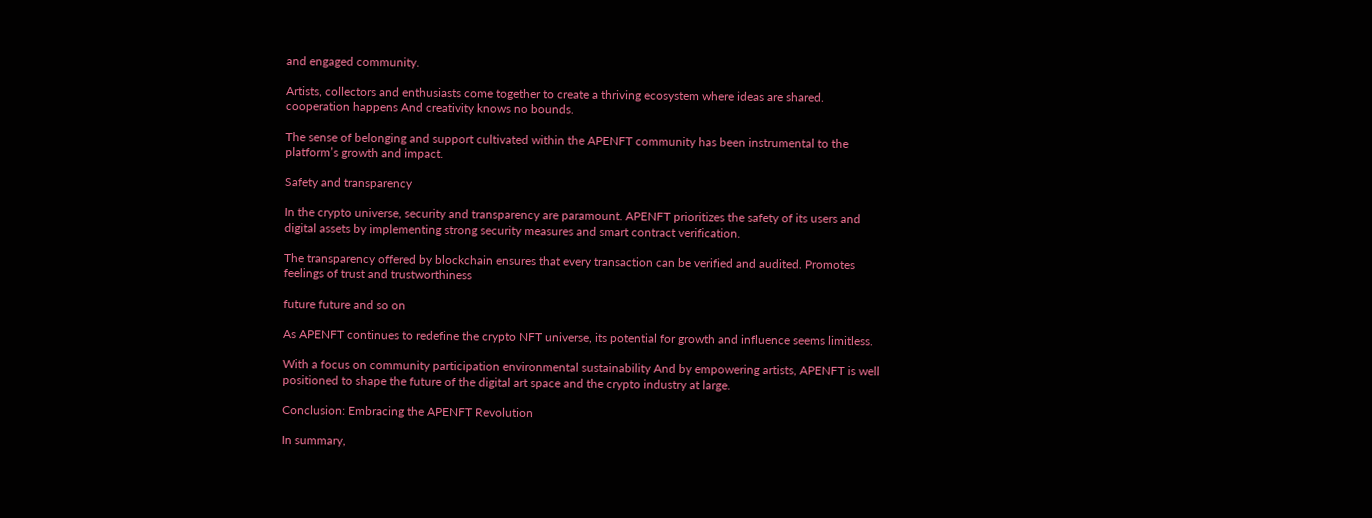and engaged community.

Artists, collectors and enthusiasts come together to create a thriving ecosystem where ideas are shared. cooperation happens And creativity knows no bounds.

The sense of belonging and support cultivated within the APENFT community has been instrumental to the platform’s growth and impact.

Safety and transparency

In the crypto universe, security and transparency are paramount. APENFT prioritizes the safety of its users and digital assets by implementing strong security measures and smart contract verification.

The transparency offered by blockchain ensures that every transaction can be verified and audited. Promotes feelings of trust and trustworthiness

future future and so on

As APENFT continues to redefine the crypto NFT universe, its potential for growth and influence seems limitless.

With a focus on community participation environmental sustainability And by empowering artists, APENFT is well positioned to shape the future of the digital art space and the crypto industry at large.

Conclusion: Embracing the APENFT Revolution

In summary,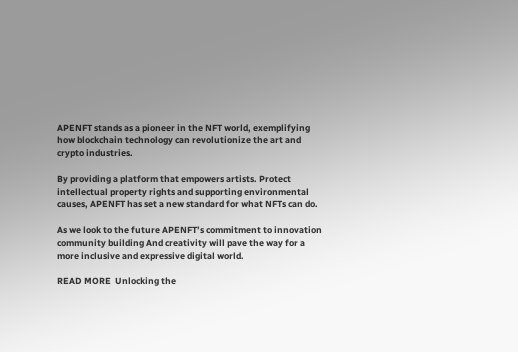APENFT stands as a pioneer in the NFT world, exemplifying how blockchain technology can revolutionize the art and crypto industries.

By providing a platform that empowers artists. Protect intellectual property rights and supporting environmental causes, APENFT has set a new standard for what NFTs can do.

As we look to the future APENFT’s commitment to innovation community building And creativity will pave the way for a more inclusive and expressive digital world.

READ MORE  Unlocking the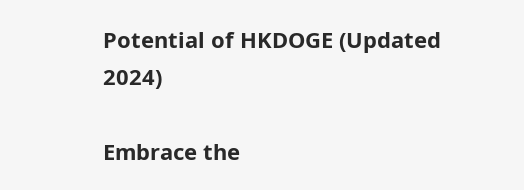Potential of HKDOGE (Updated 2024)

Embrace the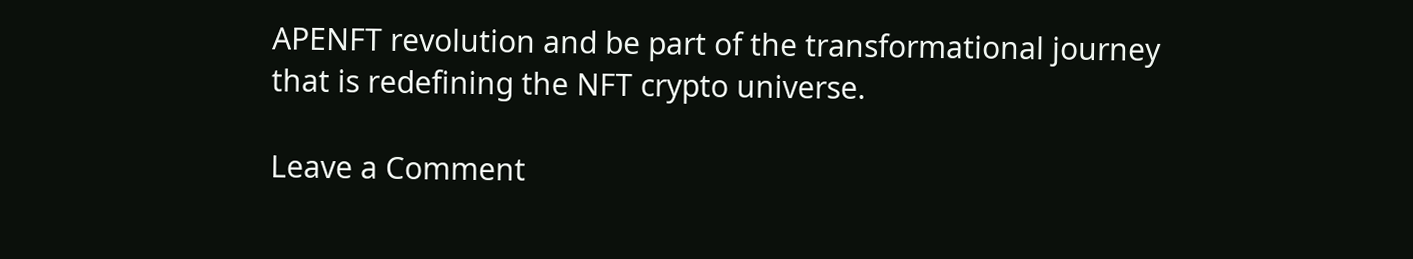APENFT revolution and be part of the transformational journey that is redefining the NFT crypto universe.

Leave a Comment